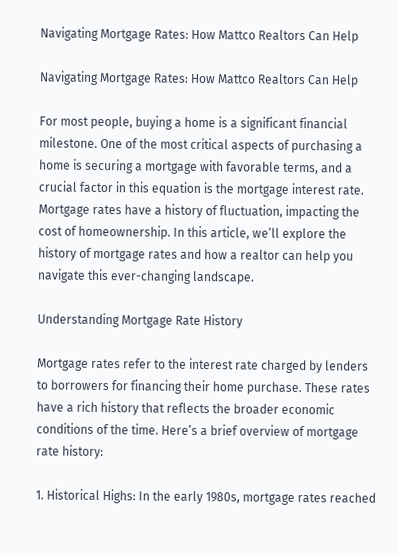Navigating Mortgage Rates: How Mattco Realtors Can Help

Navigating Mortgage Rates: How Mattco Realtors Can Help

For most people, buying a home is a significant financial milestone. One of the most critical aspects of purchasing a home is securing a mortgage with favorable terms, and a crucial factor in this equation is the mortgage interest rate. Mortgage rates have a history of fluctuation, impacting the cost of homeownership. In this article, we’ll explore the history of mortgage rates and how a realtor can help you navigate this ever-changing landscape.

Understanding Mortgage Rate History

Mortgage rates refer to the interest rate charged by lenders to borrowers for financing their home purchase. These rates have a rich history that reflects the broader economic conditions of the time. Here’s a brief overview of mortgage rate history:

1. Historical Highs: In the early 1980s, mortgage rates reached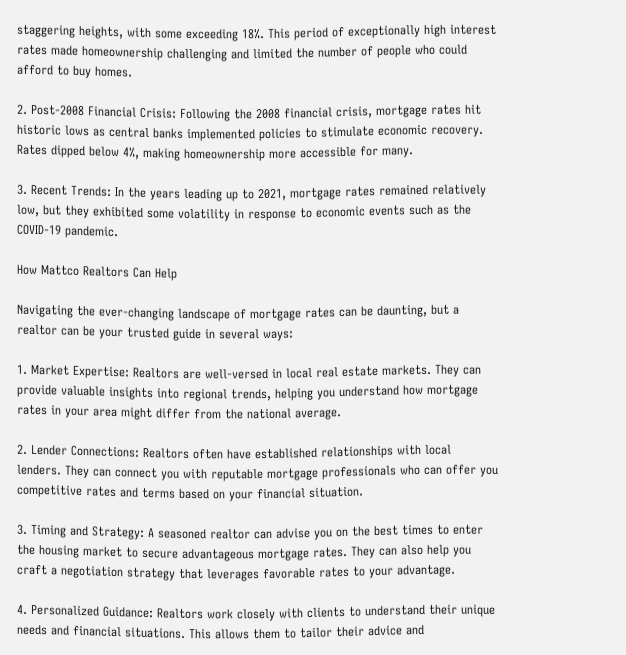staggering heights, with some exceeding 18%. This period of exceptionally high interest rates made homeownership challenging and limited the number of people who could afford to buy homes.

2. Post-2008 Financial Crisis: Following the 2008 financial crisis, mortgage rates hit historic lows as central banks implemented policies to stimulate economic recovery. Rates dipped below 4%, making homeownership more accessible for many.

3. Recent Trends: In the years leading up to 2021, mortgage rates remained relatively low, but they exhibited some volatility in response to economic events such as the COVID-19 pandemic.

How Mattco Realtors Can Help

Navigating the ever-changing landscape of mortgage rates can be daunting, but a realtor can be your trusted guide in several ways:

1. Market Expertise: Realtors are well-versed in local real estate markets. They can provide valuable insights into regional trends, helping you understand how mortgage rates in your area might differ from the national average.

2. Lender Connections: Realtors often have established relationships with local lenders. They can connect you with reputable mortgage professionals who can offer you competitive rates and terms based on your financial situation.

3. Timing and Strategy: A seasoned realtor can advise you on the best times to enter the housing market to secure advantageous mortgage rates. They can also help you craft a negotiation strategy that leverages favorable rates to your advantage.

4. Personalized Guidance: Realtors work closely with clients to understand their unique needs and financial situations. This allows them to tailor their advice and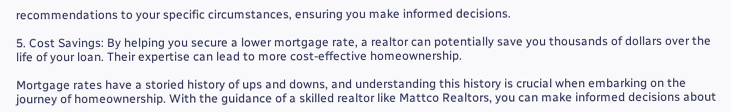recommendations to your specific circumstances, ensuring you make informed decisions.

5. Cost Savings: By helping you secure a lower mortgage rate, a realtor can potentially save you thousands of dollars over the life of your loan. Their expertise can lead to more cost-effective homeownership.

Mortgage rates have a storied history of ups and downs, and understanding this history is crucial when embarking on the journey of homeownership. With the guidance of a skilled realtor like Mattco Realtors, you can make informed decisions about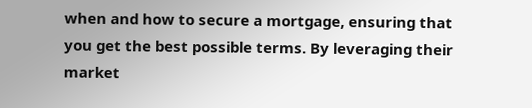when and how to secure a mortgage, ensuring that you get the best possible terms. By leveraging their market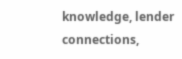knowledge, lender connections,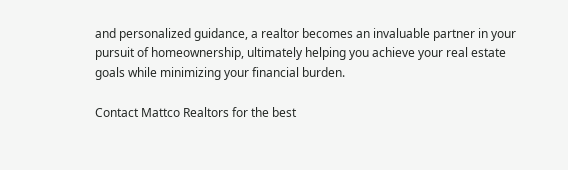and personalized guidance, a realtor becomes an invaluable partner in your pursuit of homeownership, ultimately helping you achieve your real estate goals while minimizing your financial burden.

Contact Mattco Realtors for the best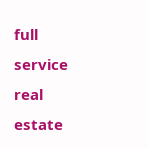full service real estate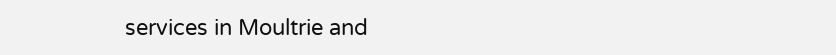services in Moultrie and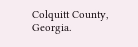Colquitt County, Georgia.